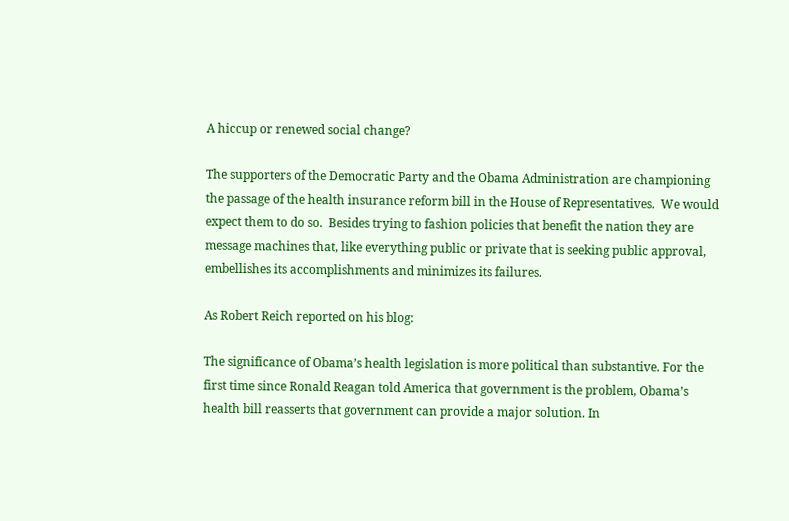A hiccup or renewed social change?

The supporters of the Democratic Party and the Obama Administration are championing the passage of the health insurance reform bill in the House of Representatives.  We would expect them to do so.  Besides trying to fashion policies that benefit the nation they are message machines that, like everything public or private that is seeking public approval, embellishes its accomplishments and minimizes its failures.

As Robert Reich reported on his blog:

The significance of Obama’s health legislation is more political than substantive. For the first time since Ronald Reagan told America that government is the problem, Obama’s health bill reasserts that government can provide a major solution. In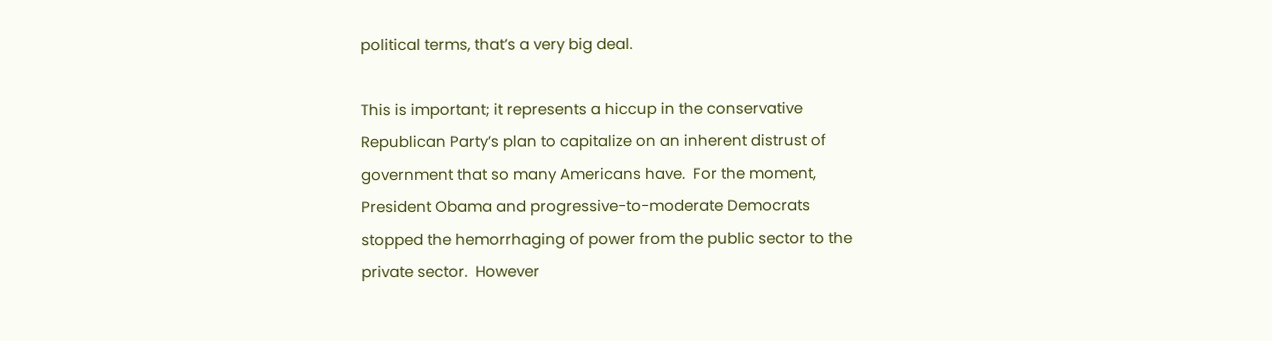political terms, that’s a very big deal.

This is important; it represents a hiccup in the conservative Republican Party’s plan to capitalize on an inherent distrust of government that so many Americans have.  For the moment, President Obama and progressive-to-moderate Democrats stopped the hemorrhaging of power from the public sector to the private sector.  However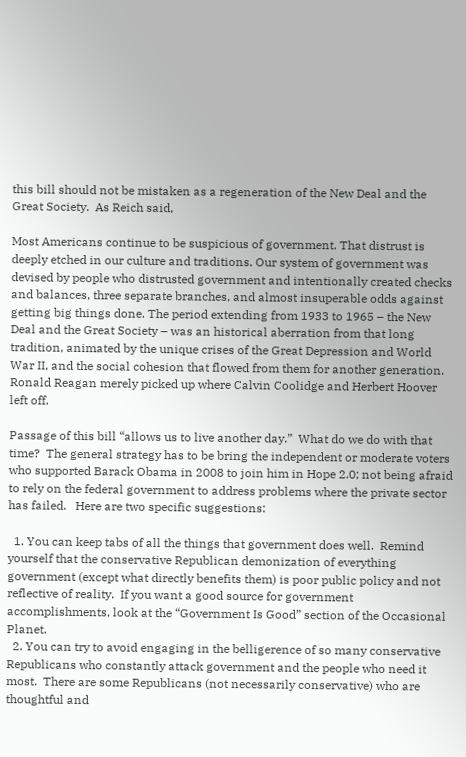this bill should not be mistaken as a regeneration of the New Deal and the Great Society.  As Reich said,

Most Americans continue to be suspicious of government. That distrust is deeply etched in our culture and traditions. Our system of government was devised by people who distrusted government and intentionally created checks and balances, three separate branches, and almost insuperable odds against getting big things done. The period extending from 1933 to 1965 – the New Deal and the Great Society – was an historical aberration from that long tradition, animated by the unique crises of the Great Depression and World War II, and the social cohesion that flowed from them for another generation. Ronald Reagan merely picked up where Calvin Coolidge and Herbert Hoover left off.

Passage of this bill “allows us to live another day.”  What do we do with that time?  The general strategy has to be bring the independent or moderate voters who supported Barack Obama in 2008 to join him in Hope 2.0; not being afraid to rely on the federal government to address problems where the private sector has failed.   Here are two specific suggestions:

  1. You can keep tabs of all the things that government does well.  Remind yourself that the conservative Republican demonization of everything government (except what directly benefits them) is poor public policy and not reflective of reality.  If you want a good source for government accomplishments, look at the “Government Is Good” section of the Occasional Planet.
  2. You can try to avoid engaging in the belligerence of so many conservative Republicans who constantly attack government and the people who need it most.  There are some Republicans (not necessarily conservative) who are thoughtful and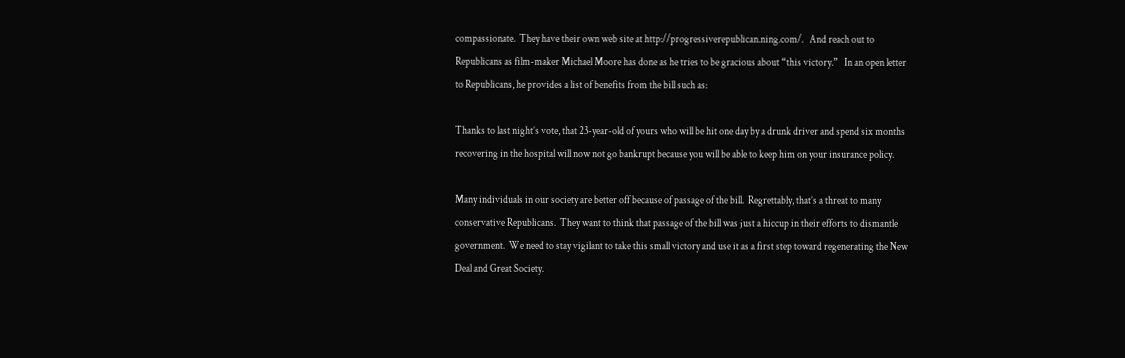compassionate.  They have their own web site at http://progressiverepublican.ning.com/.   And reach out to Republicans as film-maker Michael Moore has done as he tries to be gracious about “this victory.”   In an open letter to Republicans, he provides a list of benefits from the bill such as:

Thanks to last night’s vote, that 23-year-old of yours who will be hit one day by a drunk driver and spend six months recovering in the hospital will now not go bankrupt because you will be able to keep him on your insurance policy.

Many individuals in our society are better off because of passage of the bill.  Regrettably, that’s a threat to many conservative Republicans.  They want to think that passage of the bill was just a hiccup in their efforts to dismantle government.  We need to stay vigilant to take this small victory and use it as a first step toward regenerating the New Deal and Great Society.